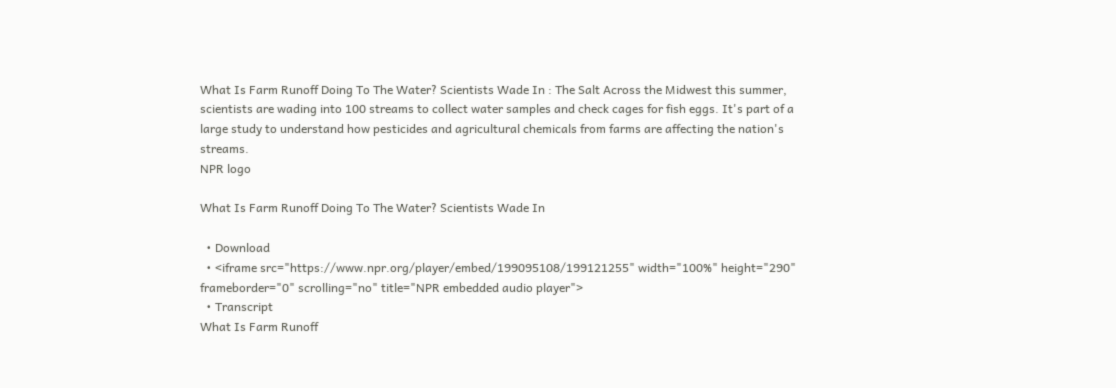What Is Farm Runoff Doing To The Water? Scientists Wade In : The Salt Across the Midwest this summer, scientists are wading into 100 streams to collect water samples and check cages for fish eggs. It's part of a large study to understand how pesticides and agricultural chemicals from farms are affecting the nation's streams.
NPR logo

What Is Farm Runoff Doing To The Water? Scientists Wade In

  • Download
  • <iframe src="https://www.npr.org/player/embed/199095108/199121255" width="100%" height="290" frameborder="0" scrolling="no" title="NPR embedded audio player">
  • Transcript
What Is Farm Runoff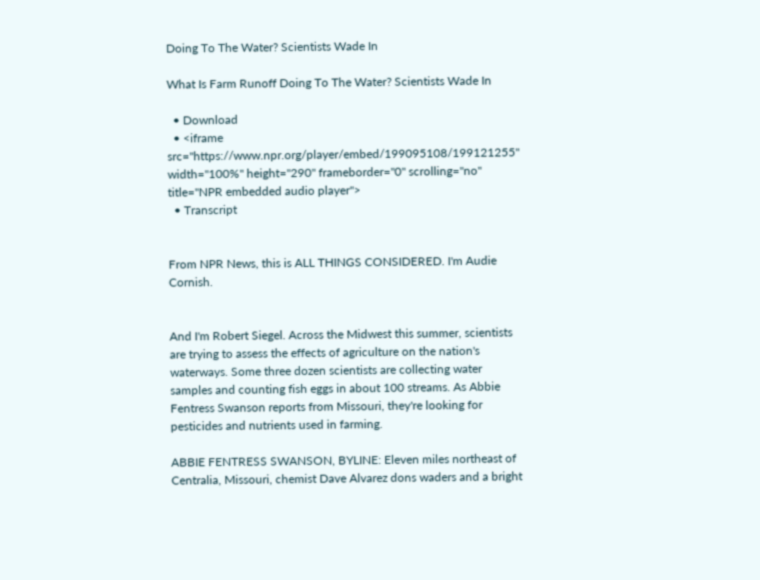Doing To The Water? Scientists Wade In

What Is Farm Runoff Doing To The Water? Scientists Wade In

  • Download
  • <iframe src="https://www.npr.org/player/embed/199095108/199121255" width="100%" height="290" frameborder="0" scrolling="no" title="NPR embedded audio player">
  • Transcript


From NPR News, this is ALL THINGS CONSIDERED. I'm Audie Cornish.


And I'm Robert Siegel. Across the Midwest this summer, scientists are trying to assess the effects of agriculture on the nation's waterways. Some three dozen scientists are collecting water samples and counting fish eggs in about 100 streams. As Abbie Fentress Swanson reports from Missouri, they're looking for pesticides and nutrients used in farming.

ABBIE FENTRESS SWANSON, BYLINE: Eleven miles northeast of Centralia, Missouri, chemist Dave Alvarez dons waders and a bright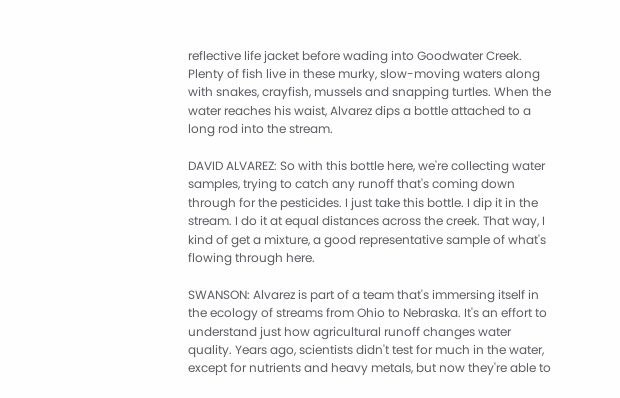reflective life jacket before wading into Goodwater Creek. Plenty of fish live in these murky, slow-moving waters along with snakes, crayfish, mussels and snapping turtles. When the water reaches his waist, Alvarez dips a bottle attached to a long rod into the stream.

DAVID ALVAREZ: So with this bottle here, we're collecting water samples, trying to catch any runoff that's coming down through for the pesticides. I just take this bottle. I dip it in the stream. I do it at equal distances across the creek. That way, I kind of get a mixture, a good representative sample of what's flowing through here.

SWANSON: Alvarez is part of a team that's immersing itself in the ecology of streams from Ohio to Nebraska. It's an effort to understand just how agricultural runoff changes water quality. Years ago, scientists didn't test for much in the water, except for nutrients and heavy metals, but now they're able to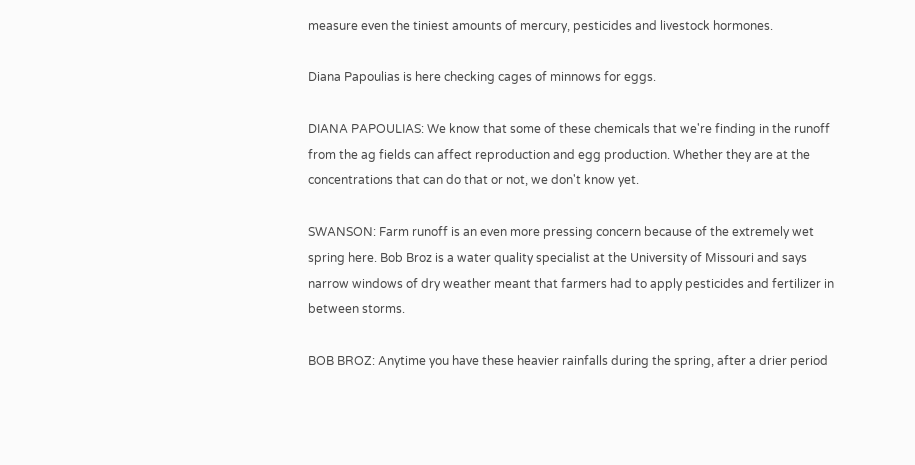measure even the tiniest amounts of mercury, pesticides and livestock hormones.

Diana Papoulias is here checking cages of minnows for eggs.

DIANA PAPOULIAS: We know that some of these chemicals that we're finding in the runoff from the ag fields can affect reproduction and egg production. Whether they are at the concentrations that can do that or not, we don't know yet.

SWANSON: Farm runoff is an even more pressing concern because of the extremely wet spring here. Bob Broz is a water quality specialist at the University of Missouri and says narrow windows of dry weather meant that farmers had to apply pesticides and fertilizer in between storms.

BOB BROZ: Anytime you have these heavier rainfalls during the spring, after a drier period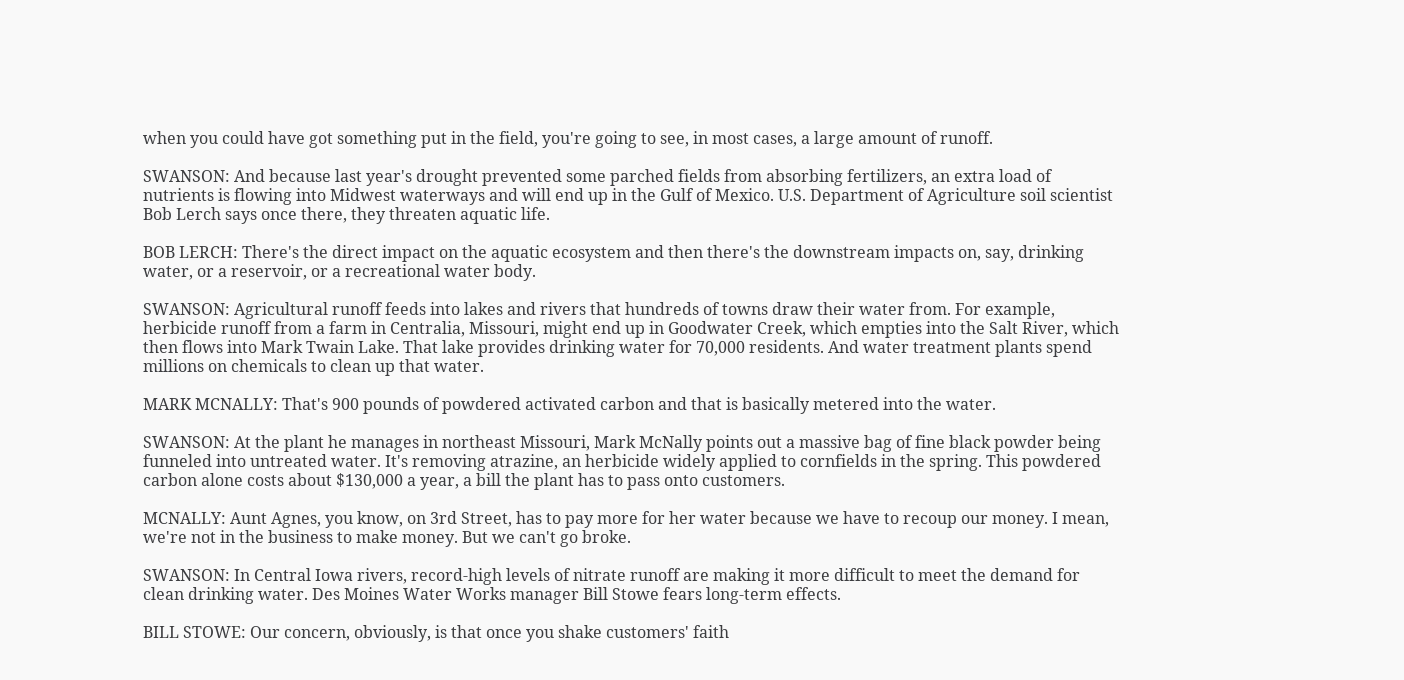when you could have got something put in the field, you're going to see, in most cases, a large amount of runoff.

SWANSON: And because last year's drought prevented some parched fields from absorbing fertilizers, an extra load of nutrients is flowing into Midwest waterways and will end up in the Gulf of Mexico. U.S. Department of Agriculture soil scientist Bob Lerch says once there, they threaten aquatic life.

BOB LERCH: There's the direct impact on the aquatic ecosystem and then there's the downstream impacts on, say, drinking water, or a reservoir, or a recreational water body.

SWANSON: Agricultural runoff feeds into lakes and rivers that hundreds of towns draw their water from. For example, herbicide runoff from a farm in Centralia, Missouri, might end up in Goodwater Creek, which empties into the Salt River, which then flows into Mark Twain Lake. That lake provides drinking water for 70,000 residents. And water treatment plants spend millions on chemicals to clean up that water.

MARK MCNALLY: That's 900 pounds of powdered activated carbon and that is basically metered into the water.

SWANSON: At the plant he manages in northeast Missouri, Mark McNally points out a massive bag of fine black powder being funneled into untreated water. It's removing atrazine, an herbicide widely applied to cornfields in the spring. This powdered carbon alone costs about $130,000 a year, a bill the plant has to pass onto customers.

MCNALLY: Aunt Agnes, you know, on 3rd Street, has to pay more for her water because we have to recoup our money. I mean, we're not in the business to make money. But we can't go broke.

SWANSON: In Central Iowa rivers, record-high levels of nitrate runoff are making it more difficult to meet the demand for clean drinking water. Des Moines Water Works manager Bill Stowe fears long-term effects.

BILL STOWE: Our concern, obviously, is that once you shake customers' faith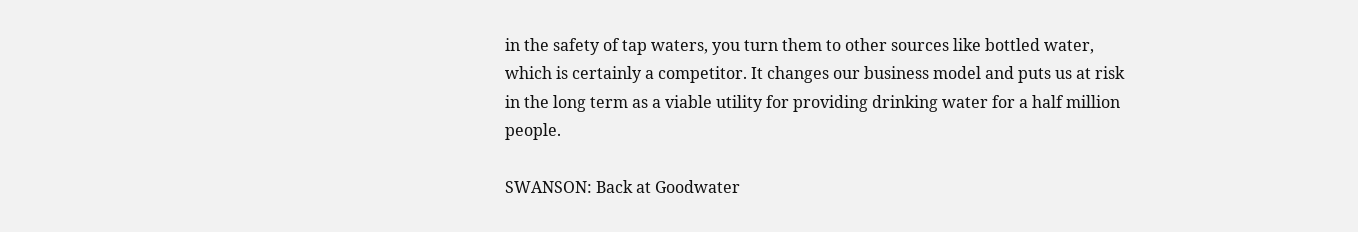in the safety of tap waters, you turn them to other sources like bottled water, which is certainly a competitor. It changes our business model and puts us at risk in the long term as a viable utility for providing drinking water for a half million people.

SWANSON: Back at Goodwater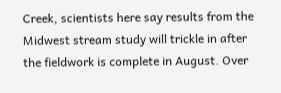Creek, scientists here say results from the Midwest stream study will trickle in after the fieldwork is complete in August. Over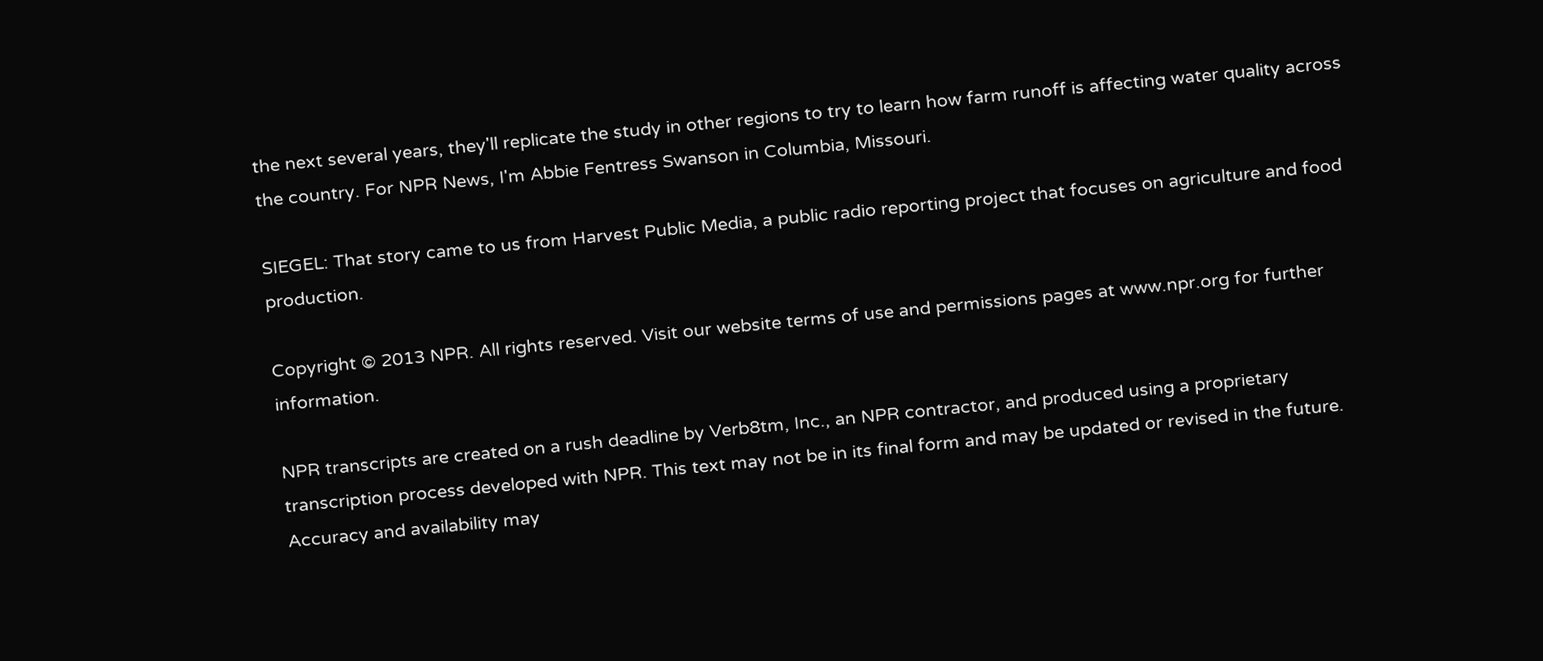the next several years, they'll replicate the study in other regions to try to learn how farm runoff is affecting water quality across the country. For NPR News, I'm Abbie Fentress Swanson in Columbia, Missouri.

SIEGEL: That story came to us from Harvest Public Media, a public radio reporting project that focuses on agriculture and food production.

Copyright © 2013 NPR. All rights reserved. Visit our website terms of use and permissions pages at www.npr.org for further information.

NPR transcripts are created on a rush deadline by Verb8tm, Inc., an NPR contractor, and produced using a proprietary transcription process developed with NPR. This text may not be in its final form and may be updated or revised in the future. Accuracy and availability may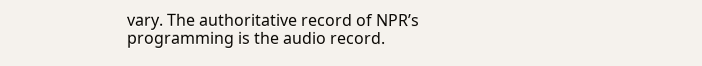vary. The authoritative record of NPR’s programming is the audio record.